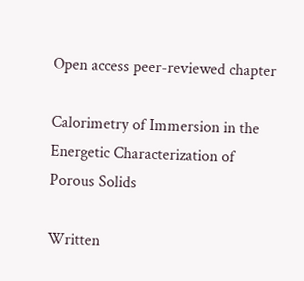Open access peer-reviewed chapter

Calorimetry of Immersion in the Energetic Characterization of Porous Solids

Written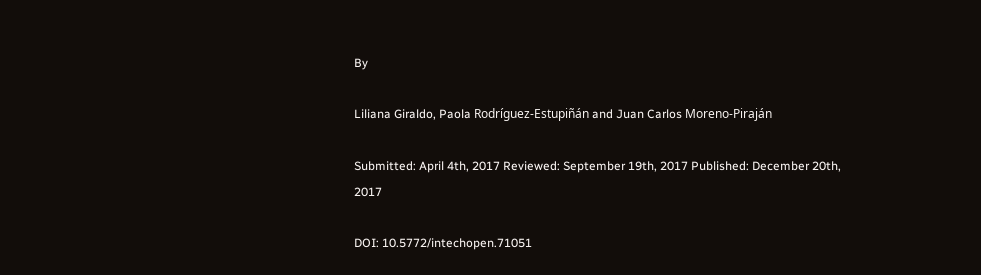By

Liliana Giraldo, Paola Rodríguez-Estupiñán and Juan Carlos Moreno-Piraján

Submitted: April 4th, 2017 Reviewed: September 19th, 2017 Published: December 20th, 2017

DOI: 10.5772/intechopen.71051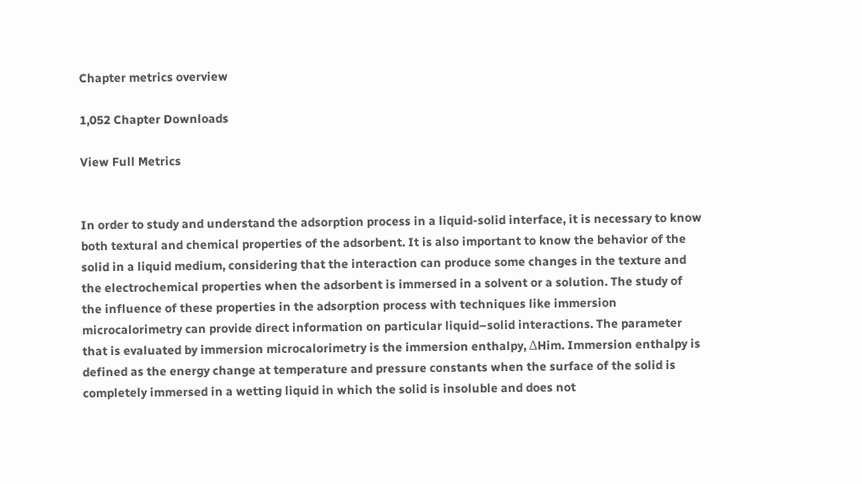Chapter metrics overview

1,052 Chapter Downloads

View Full Metrics


In order to study and understand the adsorption process in a liquid-solid interface, it is necessary to know both textural and chemical properties of the adsorbent. It is also important to know the behavior of the solid in a liquid medium, considering that the interaction can produce some changes in the texture and the electrochemical properties when the adsorbent is immersed in a solvent or a solution. The study of the influence of these properties in the adsorption process with techniques like immersion microcalorimetry can provide direct information on particular liquid–solid interactions. The parameter that is evaluated by immersion microcalorimetry is the immersion enthalpy, ΔHim. Immersion enthalpy is defined as the energy change at temperature and pressure constants when the surface of the solid is completely immersed in a wetting liquid in which the solid is insoluble and does not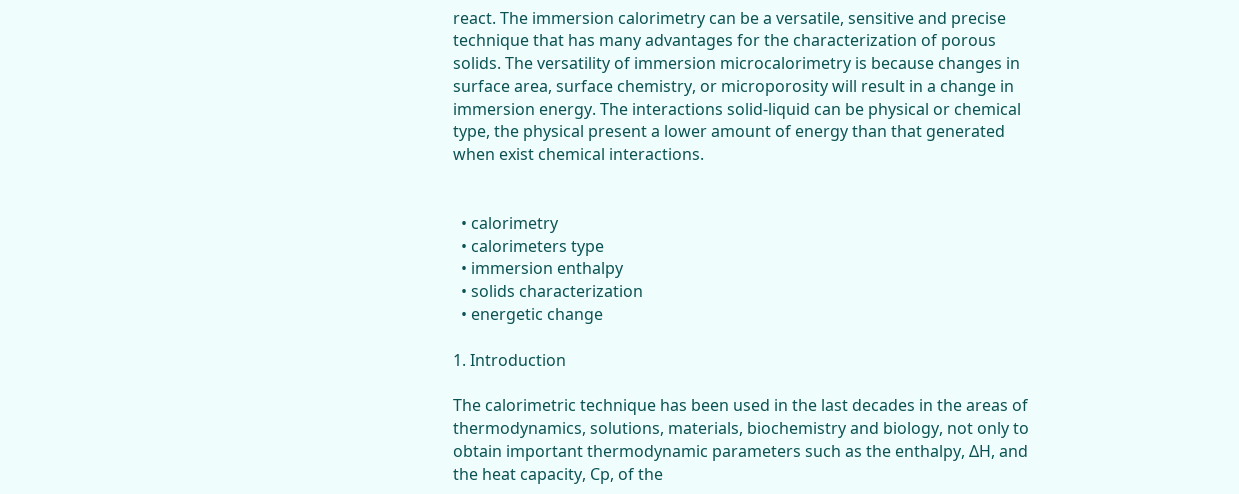react. The immersion calorimetry can be a versatile, sensitive and precise technique that has many advantages for the characterization of porous solids. The versatility of immersion microcalorimetry is because changes in surface area, surface chemistry, or microporosity will result in a change in immersion energy. The interactions solid-liquid can be physical or chemical type, the physical present a lower amount of energy than that generated when exist chemical interactions.


  • calorimetry
  • calorimeters type
  • immersion enthalpy
  • solids characterization
  • energetic change

1. Introduction

The calorimetric technique has been used in the last decades in the areas of thermodynamics, solutions, materials, biochemistry and biology, not only to obtain important thermodynamic parameters such as the enthalpy, ΔH, and the heat capacity, Cp, of the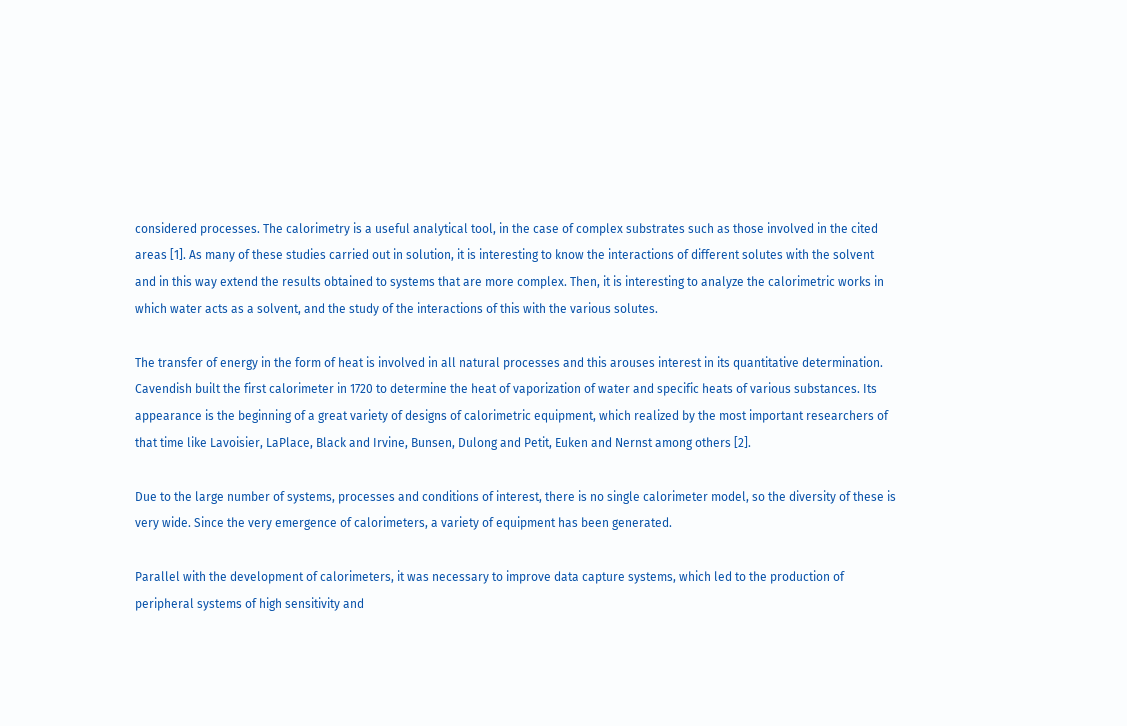considered processes. The calorimetry is a useful analytical tool, in the case of complex substrates such as those involved in the cited areas [1]. As many of these studies carried out in solution, it is interesting to know the interactions of different solutes with the solvent and in this way extend the results obtained to systems that are more complex. Then, it is interesting to analyze the calorimetric works in which water acts as a solvent, and the study of the interactions of this with the various solutes.

The transfer of energy in the form of heat is involved in all natural processes and this arouses interest in its quantitative determination. Cavendish built the first calorimeter in 1720 to determine the heat of vaporization of water and specific heats of various substances. Its appearance is the beginning of a great variety of designs of calorimetric equipment, which realized by the most important researchers of that time like Lavoisier, LaPlace, Black and Irvine, Bunsen, Dulong and Petit, Euken and Nernst among others [2].

Due to the large number of systems, processes and conditions of interest, there is no single calorimeter model, so the diversity of these is very wide. Since the very emergence of calorimeters, a variety of equipment has been generated.

Parallel with the development of calorimeters, it was necessary to improve data capture systems, which led to the production of peripheral systems of high sensitivity and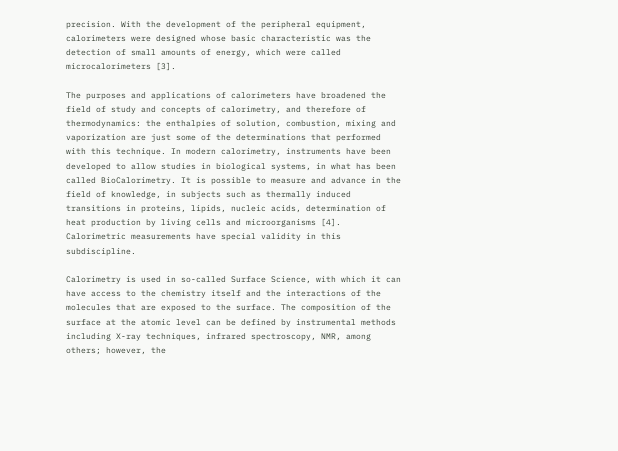precision. With the development of the peripheral equipment, calorimeters were designed whose basic characteristic was the detection of small amounts of energy, which were called microcalorimeters [3].

The purposes and applications of calorimeters have broadened the field of study and concepts of calorimetry, and therefore of thermodynamics: the enthalpies of solution, combustion, mixing and vaporization are just some of the determinations that performed with this technique. In modern calorimetry, instruments have been developed to allow studies in biological systems, in what has been called BioCalorimetry. It is possible to measure and advance in the field of knowledge, in subjects such as thermally induced transitions in proteins, lipids, nucleic acids, determination of heat production by living cells and microorganisms [4]. Calorimetric measurements have special validity in this subdiscipline.

Calorimetry is used in so-called Surface Science, with which it can have access to the chemistry itself and the interactions of the molecules that are exposed to the surface. The composition of the surface at the atomic level can be defined by instrumental methods including X-ray techniques, infrared spectroscopy, NMR, among others; however, the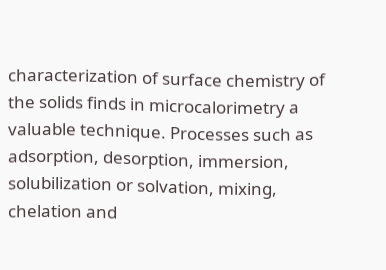characterization of surface chemistry of the solids finds in microcalorimetry a valuable technique. Processes such as adsorption, desorption, immersion, solubilization or solvation, mixing, chelation and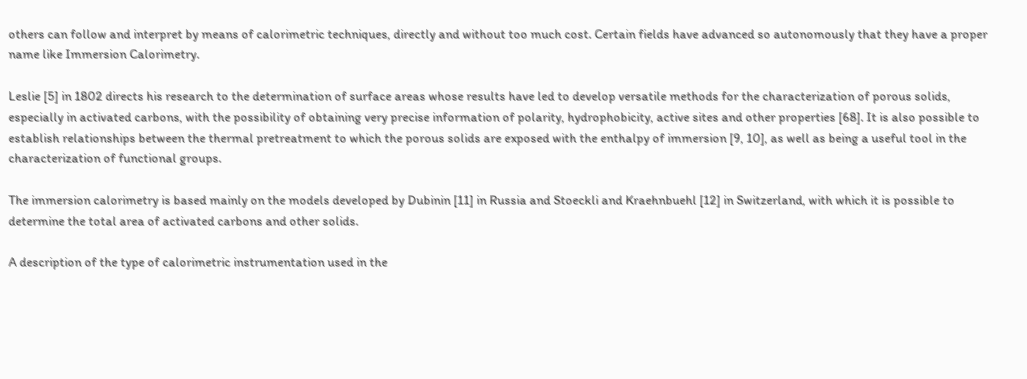others can follow and interpret by means of calorimetric techniques, directly and without too much cost. Certain fields have advanced so autonomously that they have a proper name like Immersion Calorimetry.

Leslie [5] in 1802 directs his research to the determination of surface areas whose results have led to develop versatile methods for the characterization of porous solids, especially in activated carbons, with the possibility of obtaining very precise information of polarity, hydrophobicity, active sites and other properties [68]. It is also possible to establish relationships between the thermal pretreatment to which the porous solids are exposed with the enthalpy of immersion [9, 10], as well as being a useful tool in the characterization of functional groups.

The immersion calorimetry is based mainly on the models developed by Dubinin [11] in Russia and Stoeckli and Kraehnbuehl [12] in Switzerland, with which it is possible to determine the total area of activated carbons and other solids.

A description of the type of calorimetric instrumentation used in the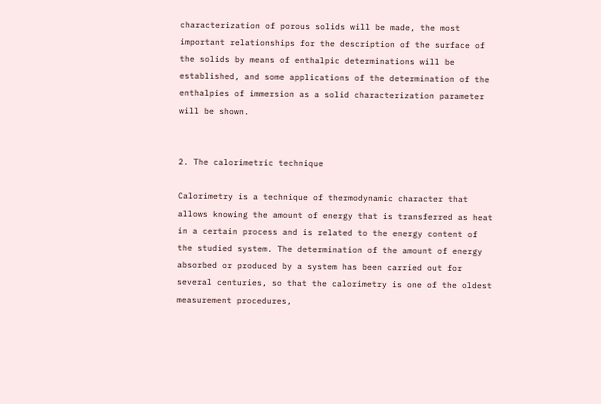characterization of porous solids will be made, the most important relationships for the description of the surface of the solids by means of enthalpic determinations will be established, and some applications of the determination of the enthalpies of immersion as a solid characterization parameter will be shown.


2. The calorimetric technique

Calorimetry is a technique of thermodynamic character that allows knowing the amount of energy that is transferred as heat in a certain process and is related to the energy content of the studied system. The determination of the amount of energy absorbed or produced by a system has been carried out for several centuries, so that the calorimetry is one of the oldest measurement procedures,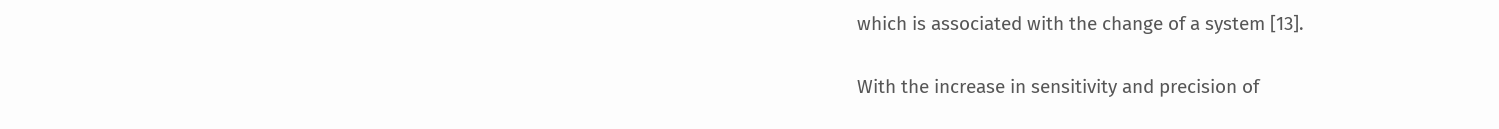which is associated with the change of a system [13].

With the increase in sensitivity and precision of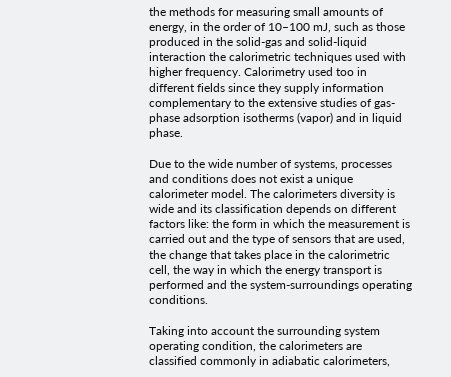the methods for measuring small amounts of energy, in the order of 10–100 mJ, such as those produced in the solid-gas and solid-liquid interaction the calorimetric techniques used with higher frequency. Calorimetry used too in different fields since they supply information complementary to the extensive studies of gas-phase adsorption isotherms (vapor) and in liquid phase.

Due to the wide number of systems, processes and conditions does not exist a unique calorimeter model. The calorimeters diversity is wide and its classification depends on different factors like: the form in which the measurement is carried out and the type of sensors that are used, the change that takes place in the calorimetric cell, the way in which the energy transport is performed and the system-surroundings operating conditions.

Taking into account the surrounding system operating condition, the calorimeters are classified commonly in adiabatic calorimeters,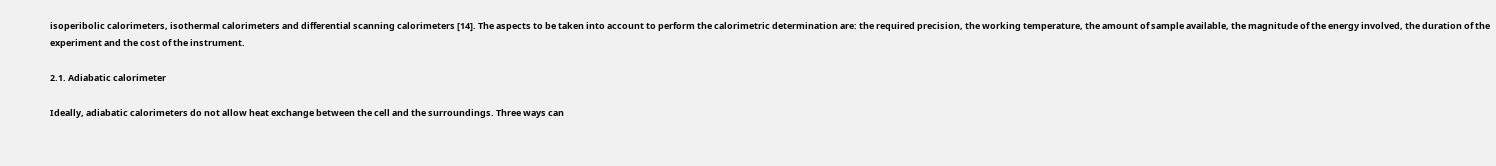isoperibolic calorimeters, isothermal calorimeters and differential scanning calorimeters [14]. The aspects to be taken into account to perform the calorimetric determination are: the required precision, the working temperature, the amount of sample available, the magnitude of the energy involved, the duration of the experiment and the cost of the instrument.

2.1. Adiabatic calorimeter

Ideally, adiabatic calorimeters do not allow heat exchange between the cell and the surroundings. Three ways can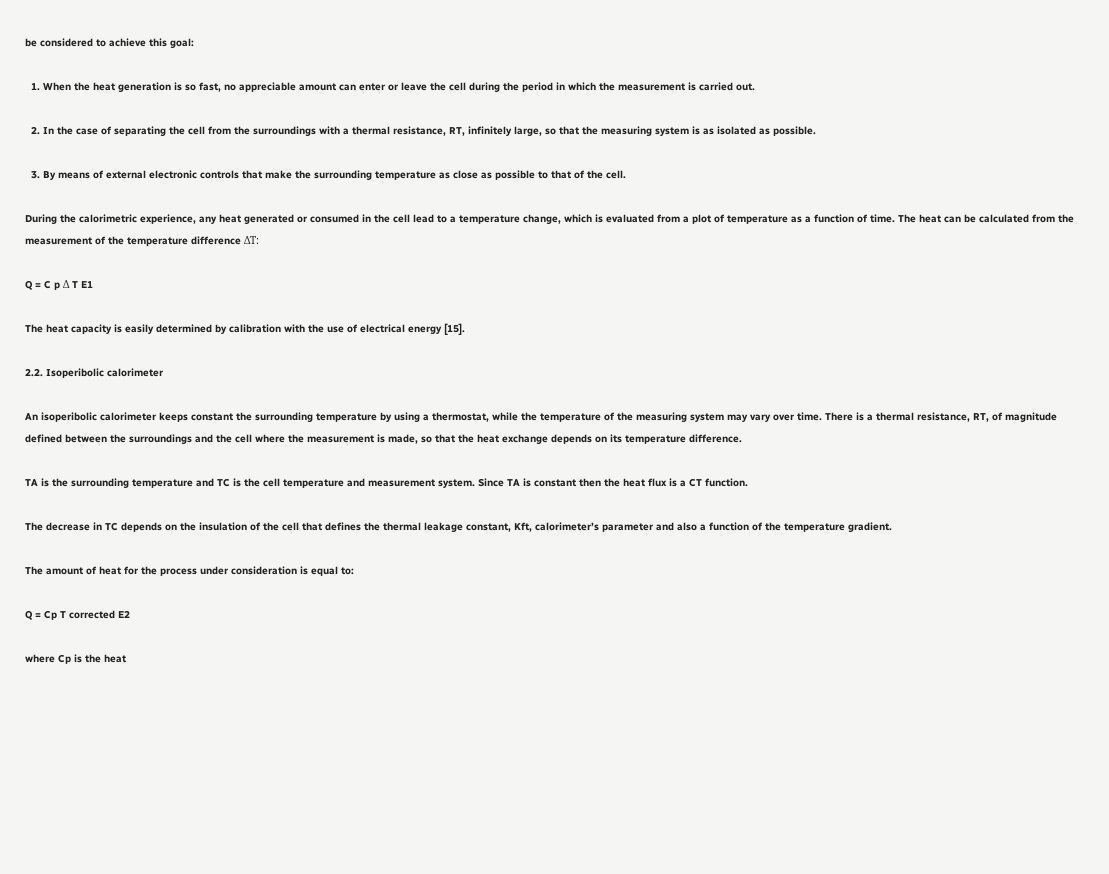be considered to achieve this goal:

  1. When the heat generation is so fast, no appreciable amount can enter or leave the cell during the period in which the measurement is carried out.

  2. In the case of separating the cell from the surroundings with a thermal resistance, RT, infinitely large, so that the measuring system is as isolated as possible.

  3. By means of external electronic controls that make the surrounding temperature as close as possible to that of the cell.

During the calorimetric experience, any heat generated or consumed in the cell lead to a temperature change, which is evaluated from a plot of temperature as a function of time. The heat can be calculated from the measurement of the temperature difference ΔT:

Q = C p Δ T E1

The heat capacity is easily determined by calibration with the use of electrical energy [15].

2.2. Isoperibolic calorimeter

An isoperibolic calorimeter keeps constant the surrounding temperature by using a thermostat, while the temperature of the measuring system may vary over time. There is a thermal resistance, RT, of magnitude defined between the surroundings and the cell where the measurement is made, so that the heat exchange depends on its temperature difference.

TA is the surrounding temperature and TC is the cell temperature and measurement system. Since TA is constant then the heat flux is a CT function.

The decrease in TC depends on the insulation of the cell that defines the thermal leakage constant, Kft, calorimeter’s parameter and also a function of the temperature gradient.

The amount of heat for the process under consideration is equal to:

Q = Cp T corrected E2

where Cp is the heat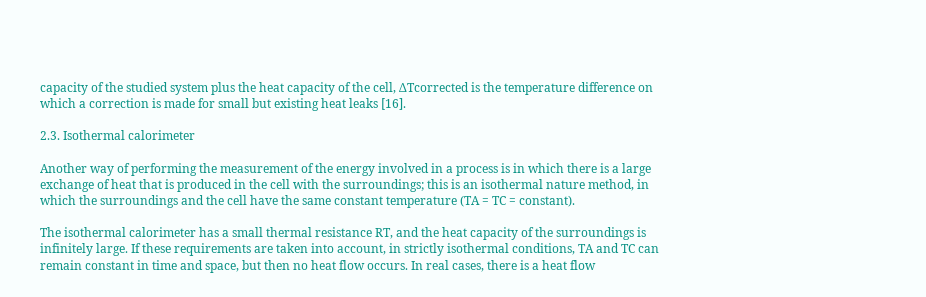capacity of the studied system plus the heat capacity of the cell, ΔTcorrected is the temperature difference on which a correction is made for small but existing heat leaks [16].

2.3. Isothermal calorimeter

Another way of performing the measurement of the energy involved in a process is in which there is a large exchange of heat that is produced in the cell with the surroundings; this is an isothermal nature method, in which the surroundings and the cell have the same constant temperature (TA = TC = constant).

The isothermal calorimeter has a small thermal resistance RT, and the heat capacity of the surroundings is infinitely large. If these requirements are taken into account, in strictly isothermal conditions, TA and TC can remain constant in time and space, but then no heat flow occurs. In real cases, there is a heat flow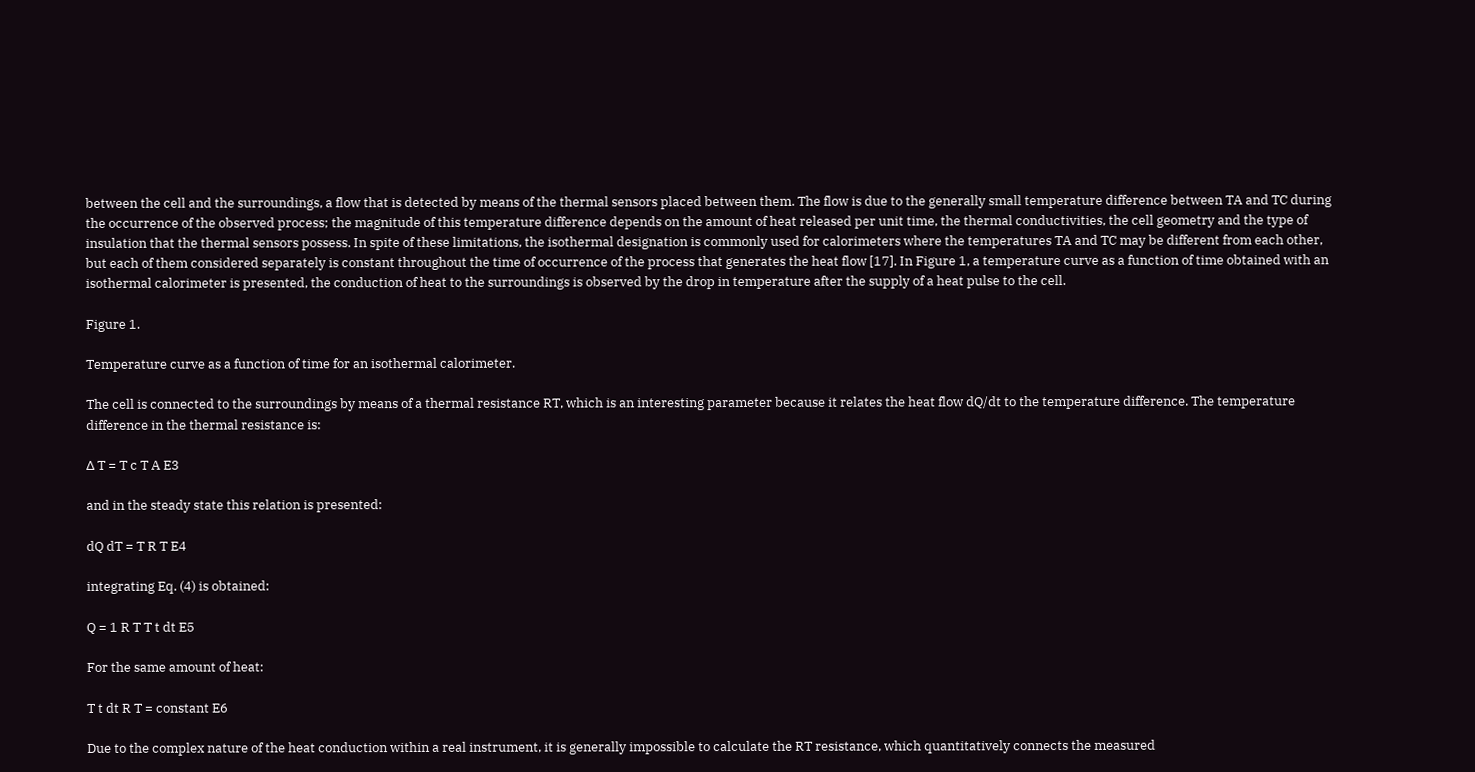between the cell and the surroundings, a flow that is detected by means of the thermal sensors placed between them. The flow is due to the generally small temperature difference between TA and TC during the occurrence of the observed process; the magnitude of this temperature difference depends on the amount of heat released per unit time, the thermal conductivities, the cell geometry and the type of insulation that the thermal sensors possess. In spite of these limitations, the isothermal designation is commonly used for calorimeters where the temperatures TA and TC may be different from each other, but each of them considered separately is constant throughout the time of occurrence of the process that generates the heat flow [17]. In Figure 1, a temperature curve as a function of time obtained with an isothermal calorimeter is presented, the conduction of heat to the surroundings is observed by the drop in temperature after the supply of a heat pulse to the cell.

Figure 1.

Temperature curve as a function of time for an isothermal calorimeter.

The cell is connected to the surroundings by means of a thermal resistance RT, which is an interesting parameter because it relates the heat flow dQ/dt to the temperature difference. The temperature difference in the thermal resistance is:

Δ T = T c T A E3

and in the steady state this relation is presented:

dQ dT = T R T E4

integrating Eq. (4) is obtained:

Q = 1 R T T t dt E5

For the same amount of heat:

T t dt R T = constant E6

Due to the complex nature of the heat conduction within a real instrument, it is generally impossible to calculate the RT resistance, which quantitatively connects the measured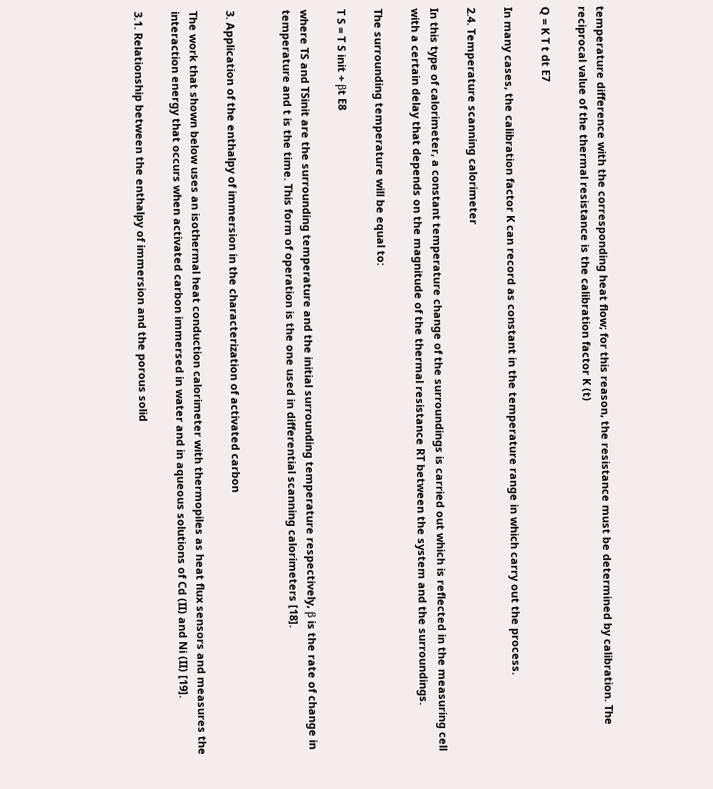temperature difference with the corresponding heat flow; for this reason, the resistance must be determined by calibration. The reciprocal value of the thermal resistance is the calibration factor K (t)

Q = K T t dt E7

In many cases, the calibration factor K can record as constant in the temperature range in which carry out the process.

2.4. Temperature scanning calorimeter

In this type of calorimeter, a constant temperature change of the surroundings is carried out which is reflected in the measuring cell with a certain delay that depends on the magnitude of the thermal resistance RT between the system and the surroundings.

The surrounding temperature will be equal to:

T S = T S init + βt E8

where TS and TSinit are the surrounding temperature and the initial surrounding temperature respectively, β is the rate of change in temperature and t is the time. This form of operation is the one used in differential scanning calorimeters [18].


3. Application of the enthalpy of immersion in the characterization of activated carbon

The work that shown below uses an isothermal heat conduction calorimeter with thermopiles as heat flux sensors and measures the interaction energy that occurs when activated carbon immersed in water and in aqueous solutions of Cd (II) and Ni (II) [19].

3.1. Relationship between the enthalpy of immersion and the porous solid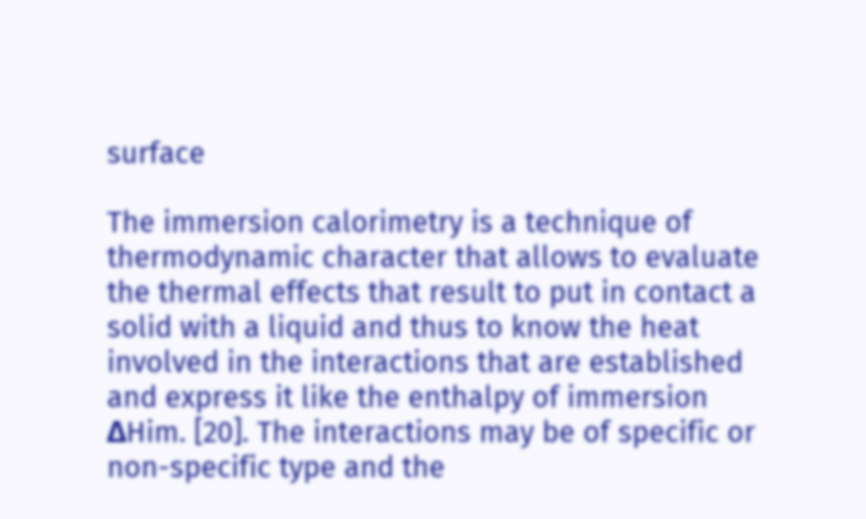surface

The immersion calorimetry is a technique of thermodynamic character that allows to evaluate the thermal effects that result to put in contact a solid with a liquid and thus to know the heat involved in the interactions that are established and express it like the enthalpy of immersion ΔHim. [20]. The interactions may be of specific or non-specific type and the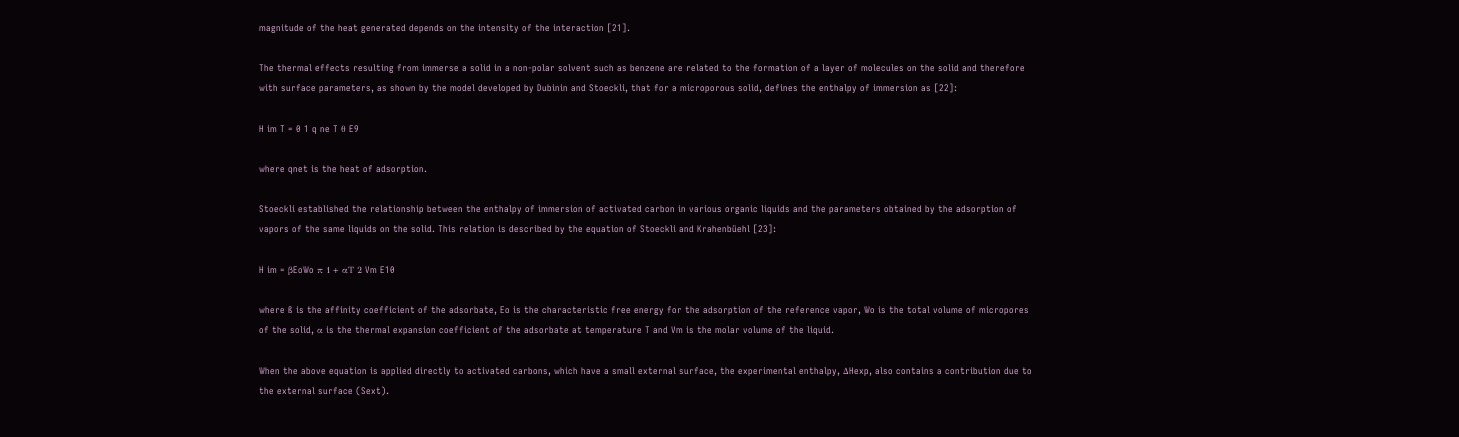magnitude of the heat generated depends on the intensity of the interaction [21].

The thermal effects resulting from immerse a solid in a non-polar solvent such as benzene are related to the formation of a layer of molecules on the solid and therefore with surface parameters, as shown by the model developed by Dubinin and Stoeckli, that for a microporous solid, defines the enthalpy of immersion as [22]:

H im T = 0 1 q ne T θ E9

where qnet is the heat of adsorption.

Stoeckli established the relationship between the enthalpy of immersion of activated carbon in various organic liquids and the parameters obtained by the adsorption of vapors of the same liquids on the solid. This relation is described by the equation of Stoeckli and Krahenbüehl [23]:

H im = βEoWo π 1 + αT 2 Vm E10

where ß is the affinity coefficient of the adsorbate, Eo is the characteristic free energy for the adsorption of the reference vapor, Wo is the total volume of micropores of the solid, α is the thermal expansion coefficient of the adsorbate at temperature T and Vm is the molar volume of the liquid.

When the above equation is applied directly to activated carbons, which have a small external surface, the experimental enthalpy, ΔHexp, also contains a contribution due to the external surface (Sext).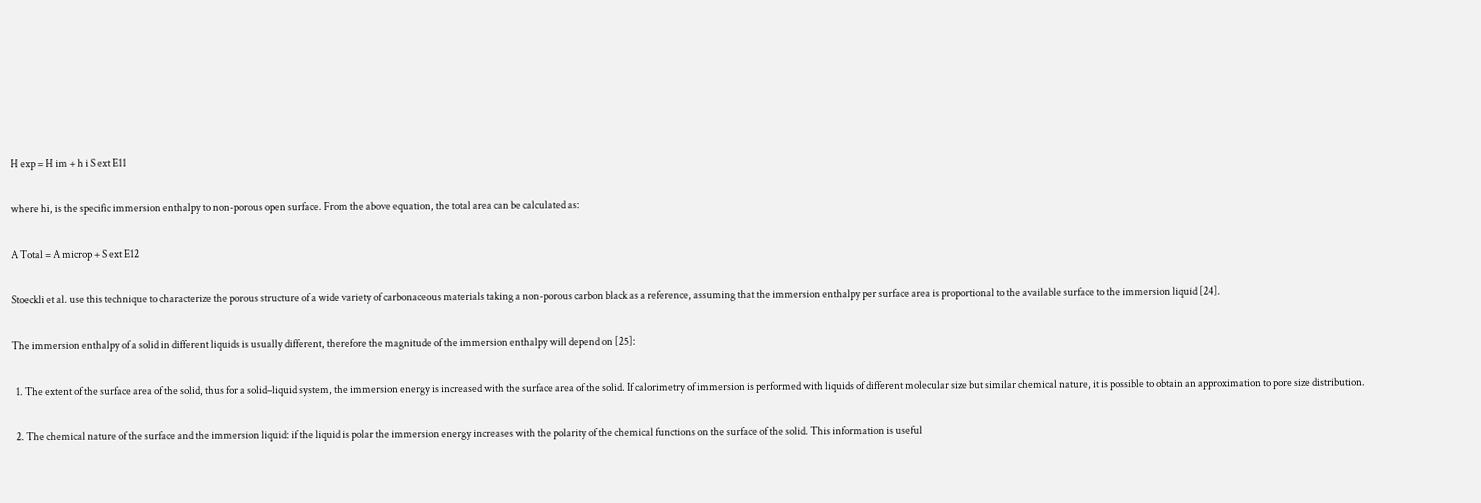H exp = H im + h i S ext E11

where hi, is the specific immersion enthalpy to non-porous open surface. From the above equation, the total area can be calculated as:

A Total = A microp + S ext E12

Stoeckli et al. use this technique to characterize the porous structure of a wide variety of carbonaceous materials taking a non-porous carbon black as a reference, assuming that the immersion enthalpy per surface area is proportional to the available surface to the immersion liquid [24].

The immersion enthalpy of a solid in different liquids is usually different, therefore the magnitude of the immersion enthalpy will depend on [25]:

  1. The extent of the surface area of the solid, thus for a solid–liquid system, the immersion energy is increased with the surface area of the solid. If calorimetry of immersion is performed with liquids of different molecular size but similar chemical nature, it is possible to obtain an approximation to pore size distribution.

  2. The chemical nature of the surface and the immersion liquid: if the liquid is polar the immersion energy increases with the polarity of the chemical functions on the surface of the solid. This information is useful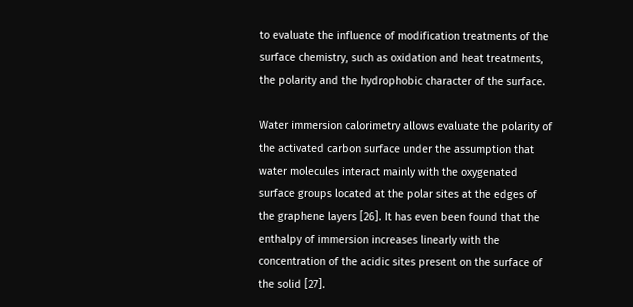to evaluate the influence of modification treatments of the surface chemistry, such as oxidation and heat treatments, the polarity and the hydrophobic character of the surface.

Water immersion calorimetry allows evaluate the polarity of the activated carbon surface under the assumption that water molecules interact mainly with the oxygenated surface groups located at the polar sites at the edges of the graphene layers [26]. It has even been found that the enthalpy of immersion increases linearly with the concentration of the acidic sites present on the surface of the solid [27].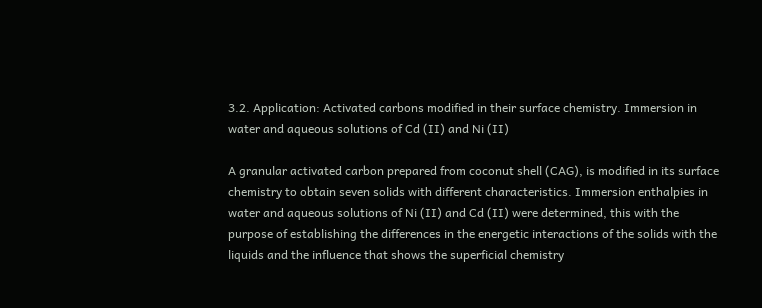3.2. Application: Activated carbons modified in their surface chemistry. Immersion in water and aqueous solutions of Cd (II) and Ni (II)

A granular activated carbon prepared from coconut shell (CAG), is modified in its surface chemistry to obtain seven solids with different characteristics. Immersion enthalpies in water and aqueous solutions of Ni (II) and Cd (II) were determined, this with the purpose of establishing the differences in the energetic interactions of the solids with the liquids and the influence that shows the superficial chemistry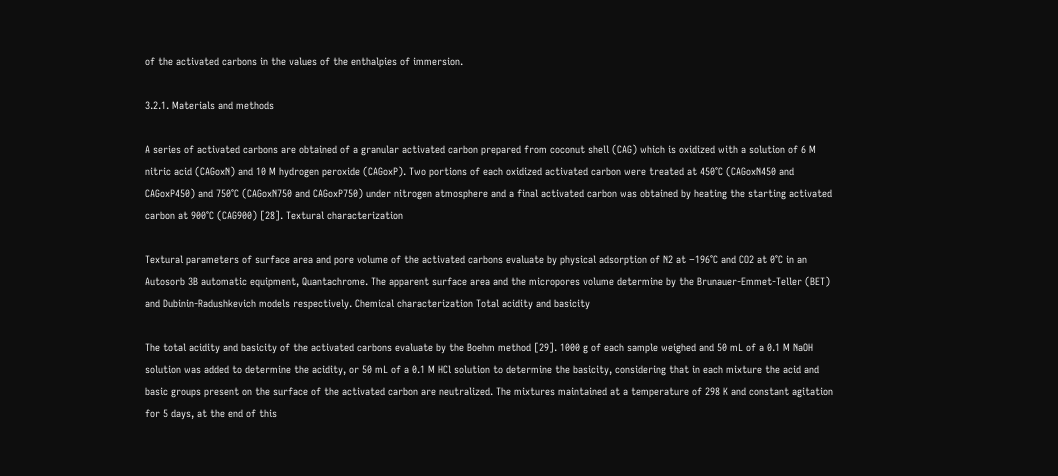of the activated carbons in the values of the enthalpies of immersion.

3.2.1. Materials and methods

A series of activated carbons are obtained of a granular activated carbon prepared from coconut shell (CAG) which is oxidized with a solution of 6 M nitric acid (CAGoxN) and 10 M hydrogen peroxide (CAGoxP). Two portions of each oxidized activated carbon were treated at 450°C (CAGoxN450 and CAGoxP450) and 750°C (CAGoxN750 and CAGoxP750) under nitrogen atmosphere and a final activated carbon was obtained by heating the starting activated carbon at 900°C (CAG900) [28]. Textural characterization

Textural parameters of surface area and pore volume of the activated carbons evaluate by physical adsorption of N2 at −196°C and CO2 at 0°C in an Autosorb 3B automatic equipment, Quantachrome. The apparent surface area and the micropores volume determine by the Brunauer-Emmet-Teller (BET) and Dubinin-Radushkevich models respectively. Chemical characterization Total acidity and basicity

The total acidity and basicity of the activated carbons evaluate by the Boehm method [29]. 1000 g of each sample weighed and 50 mL of a 0.1 M NaOH solution was added to determine the acidity, or 50 mL of a 0.1 M HCl solution to determine the basicity, considering that in each mixture the acid and basic groups present on the surface of the activated carbon are neutralized. The mixtures maintained at a temperature of 298 K and constant agitation for 5 days, at the end of this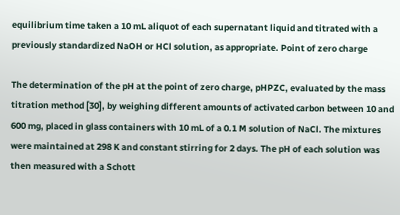equilibrium time taken a 10 mL aliquot of each supernatant liquid and titrated with a previously standardized NaOH or HCl solution, as appropriate. Point of zero charge

The determination of the pH at the point of zero charge, pHPZC, evaluated by the mass titration method [30], by weighing different amounts of activated carbon between 10 and 600 mg, placed in glass containers with 10 mL of a 0.1 M solution of NaCl. The mixtures were maintained at 298 K and constant stirring for 2 days. The pH of each solution was then measured with a Schott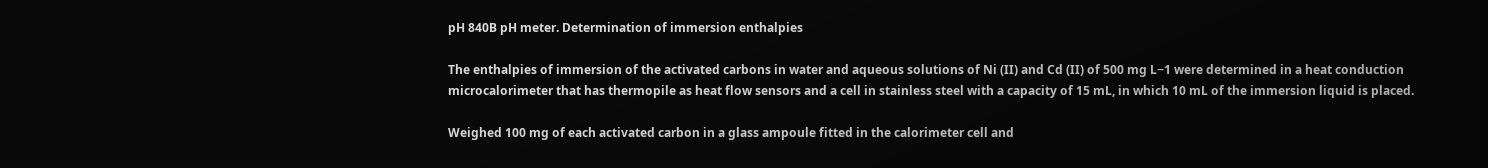pH 840B pH meter. Determination of immersion enthalpies

The enthalpies of immersion of the activated carbons in water and aqueous solutions of Ni (II) and Cd (II) of 500 mg L−1 were determined in a heat conduction microcalorimeter that has thermopile as heat flow sensors and a cell in stainless steel with a capacity of 15 mL, in which 10 mL of the immersion liquid is placed.

Weighed 100 mg of each activated carbon in a glass ampoule fitted in the calorimeter cell and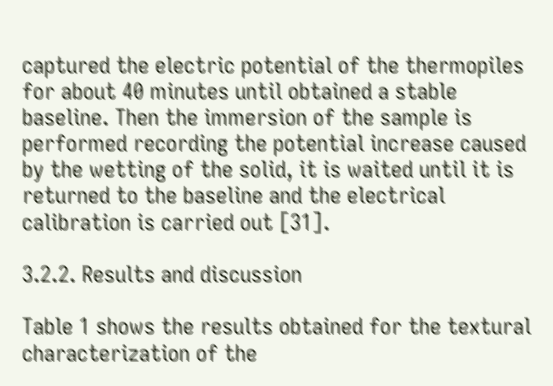captured the electric potential of the thermopiles for about 40 minutes until obtained a stable baseline. Then the immersion of the sample is performed recording the potential increase caused by the wetting of the solid, it is waited until it is returned to the baseline and the electrical calibration is carried out [31].

3.2.2. Results and discussion

Table 1 shows the results obtained for the textural characterization of the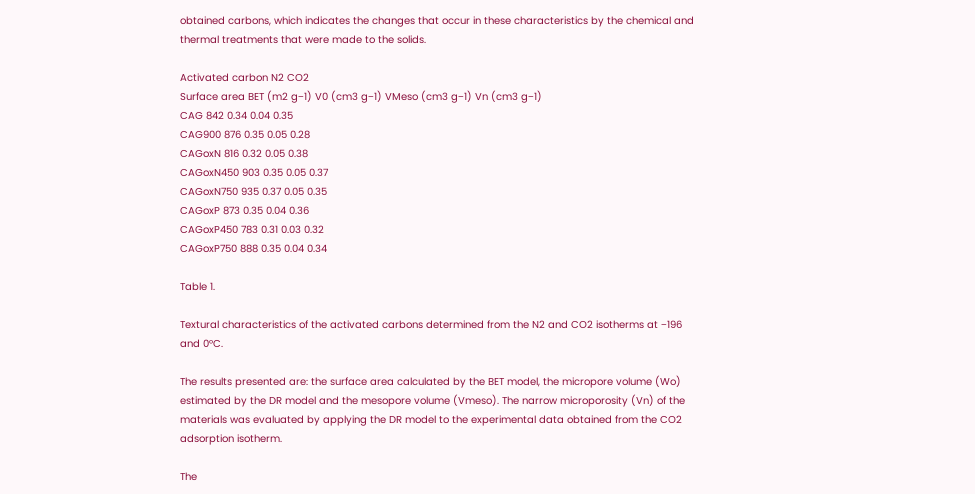obtained carbons, which indicates the changes that occur in these characteristics by the chemical and thermal treatments that were made to the solids.

Activated carbon N2 CO2
Surface area BET (m2 g−1) V0 (cm3 g−1) VMeso (cm3 g−1) Vn (cm3 g−1)
CAG 842 0.34 0.04 0.35
CAG900 876 0.35 0.05 0.28
CAGoxN 816 0.32 0.05 0.38
CAGoxN450 903 0.35 0.05 0.37
CAGoxN750 935 0.37 0.05 0.35
CAGoxP 873 0.35 0.04 0.36
CAGoxP450 783 0.31 0.03 0.32
CAGoxP750 888 0.35 0.04 0.34

Table 1.

Textural characteristics of the activated carbons determined from the N2 and CO2 isotherms at −196 and 0°C.

The results presented are: the surface area calculated by the BET model, the micropore volume (Wo) estimated by the DR model and the mesopore volume (Vmeso). The narrow microporosity (Vn) of the materials was evaluated by applying the DR model to the experimental data obtained from the CO2 adsorption isotherm.

The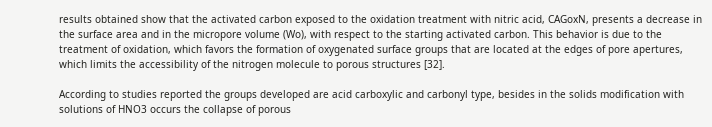results obtained show that the activated carbon exposed to the oxidation treatment with nitric acid, CAGoxN, presents a decrease in the surface area and in the micropore volume (Wo), with respect to the starting activated carbon. This behavior is due to the treatment of oxidation, which favors the formation of oxygenated surface groups that are located at the edges of pore apertures, which limits the accessibility of the nitrogen molecule to porous structures [32].

According to studies reported the groups developed are acid carboxylic and carbonyl type, besides in the solids modification with solutions of HNO3 occurs the collapse of porous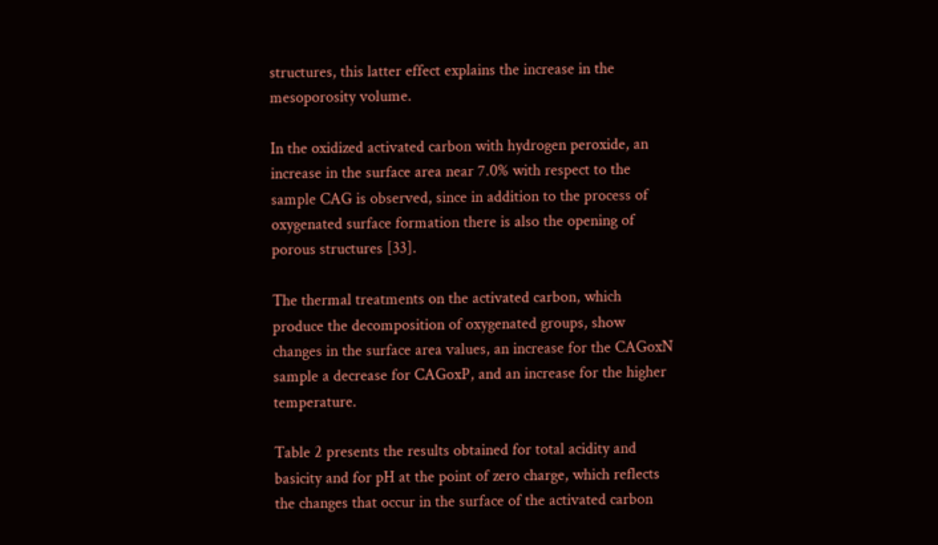structures, this latter effect explains the increase in the mesoporosity volume.

In the oxidized activated carbon with hydrogen peroxide, an increase in the surface area near 7.0% with respect to the sample CAG is observed, since in addition to the process of oxygenated surface formation there is also the opening of porous structures [33].

The thermal treatments on the activated carbon, which produce the decomposition of oxygenated groups, show changes in the surface area values, an increase for the CAGoxN sample a decrease for CAGoxP, and an increase for the higher temperature.

Table 2 presents the results obtained for total acidity and basicity and for pH at the point of zero charge, which reflects the changes that occur in the surface of the activated carbon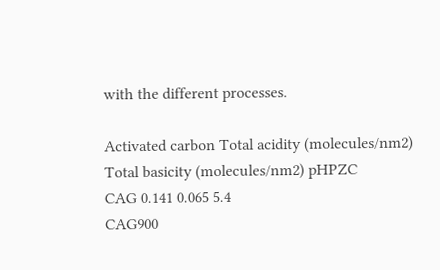with the different processes.

Activated carbon Total acidity (molecules/nm2) Total basicity (molecules/nm2) pHPZC
CAG 0.141 0.065 5.4
CAG900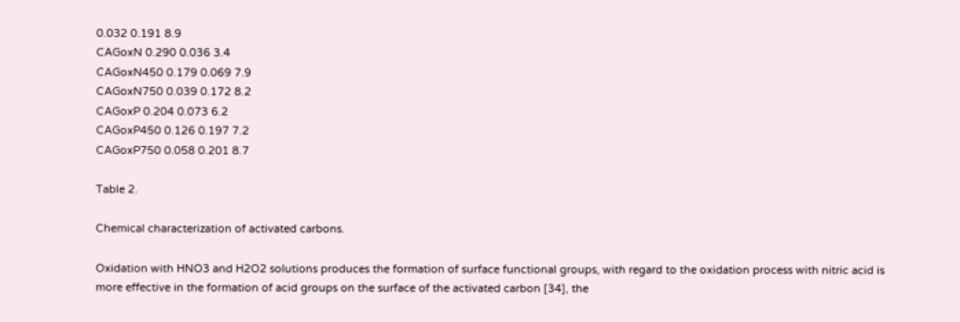0.032 0.191 8.9
CAGoxN 0.290 0.036 3.4
CAGoxN450 0.179 0.069 7.9
CAGoxN750 0.039 0.172 8.2
CAGoxP 0.204 0.073 6.2
CAGoxP450 0.126 0.197 7.2
CAGoxP750 0.058 0.201 8.7

Table 2.

Chemical characterization of activated carbons.

Oxidation with HNO3 and H2O2 solutions produces the formation of surface functional groups, with regard to the oxidation process with nitric acid is more effective in the formation of acid groups on the surface of the activated carbon [34], the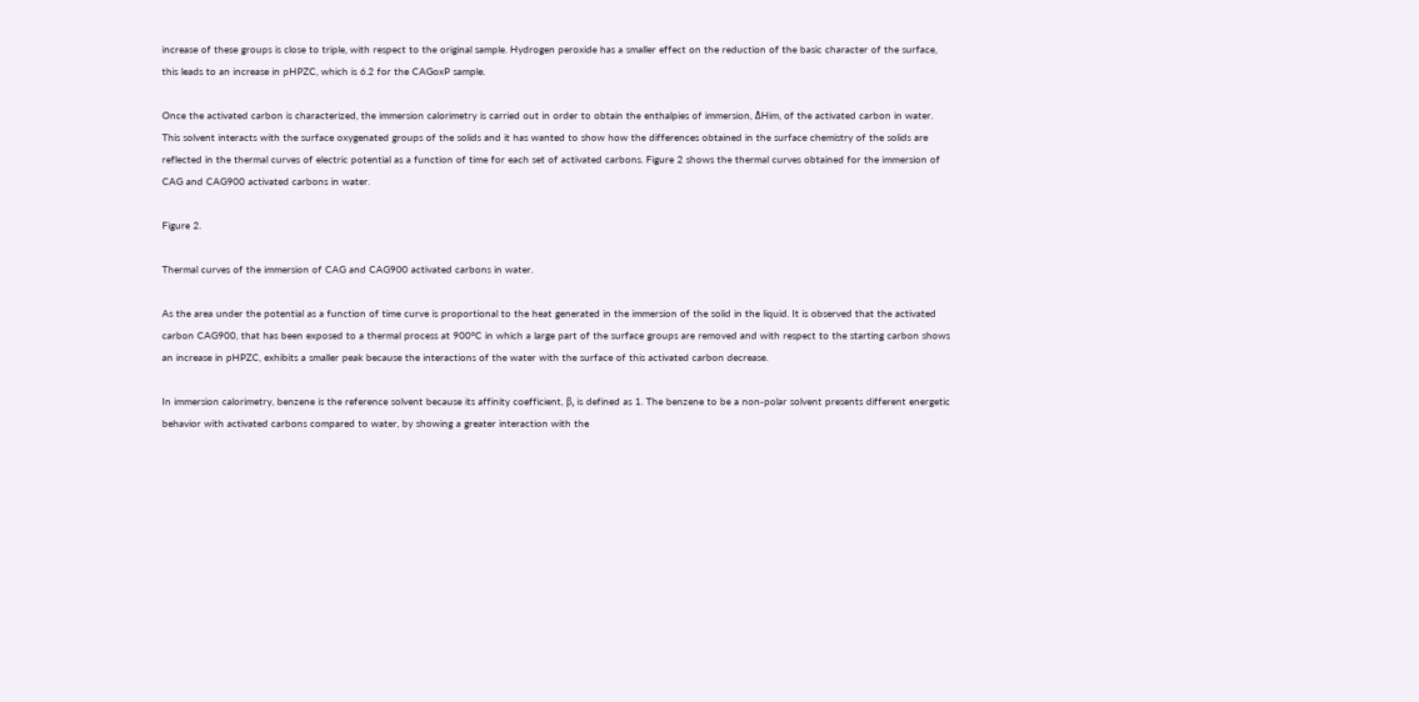increase of these groups is close to triple, with respect to the original sample. Hydrogen peroxide has a smaller effect on the reduction of the basic character of the surface, this leads to an increase in pHPZC, which is 6.2 for the CAGoxP sample.

Once the activated carbon is characterized, the immersion calorimetry is carried out in order to obtain the enthalpies of immersion, ΔHim, of the activated carbon in water. This solvent interacts with the surface oxygenated groups of the solids and it has wanted to show how the differences obtained in the surface chemistry of the solids are reflected in the thermal curves of electric potential as a function of time for each set of activated carbons. Figure 2 shows the thermal curves obtained for the immersion of CAG and CAG900 activated carbons in water.

Figure 2.

Thermal curves of the immersion of CAG and CAG900 activated carbons in water.

As the area under the potential as a function of time curve is proportional to the heat generated in the immersion of the solid in the liquid. It is observed that the activated carbon CAG900, that has been exposed to a thermal process at 900°C in which a large part of the surface groups are removed and with respect to the starting carbon shows an increase in pHPZC, exhibits a smaller peak because the interactions of the water with the surface of this activated carbon decrease.

In immersion calorimetry, benzene is the reference solvent because its affinity coefficient, β, is defined as 1. The benzene to be a non-polar solvent presents different energetic behavior with activated carbons compared to water, by showing a greater interaction with the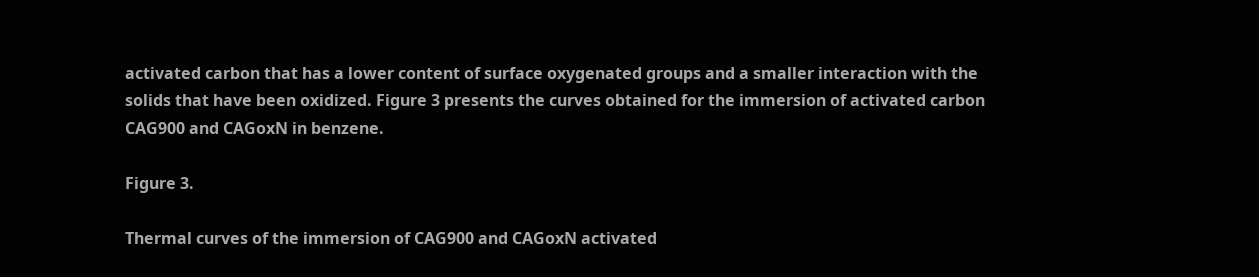activated carbon that has a lower content of surface oxygenated groups and a smaller interaction with the solids that have been oxidized. Figure 3 presents the curves obtained for the immersion of activated carbon CAG900 and CAGoxN in benzene.

Figure 3.

Thermal curves of the immersion of CAG900 and CAGoxN activated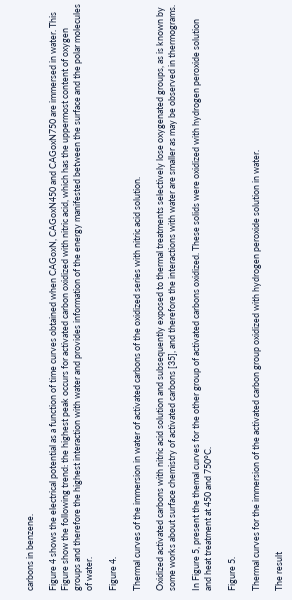carbons in benzene.

Figure 4 shows the electrical potential as a function of time curves obtained when CAGoxN, CAGoxN450 and CAGoxN750 are immersed in water. This Figure show the following trend: the highest peak occurs for activated carbon oxidized with nitric acid, which has the uppermost content of oxygen groups and therefore the highest interaction with water and provides information of the energy manifested between the surface and the polar molecules of water.

Figure 4.

Thermal curves of the immersion in water of activated carbons of the oxidized series with nitric acid solution.

Oxidized activated carbons with nitric acid solution and subsequently exposed to thermal treatments selectively lose oxygenated groups, as is known by some works about surface chemistry of activated carbons [35], and therefore the interactions with water are smaller as may be observed in thermograms.

In Figure 5, present the themal curves for the other group of activated carbons oxidized. These solids were oxidized with hydrogen peroxide solution and heat treatment at 450 and 750°C.

Figure 5.

Thermal curves for the immersion of the activated carbon group oxidized with hydrogen peroxide solution in water.

The result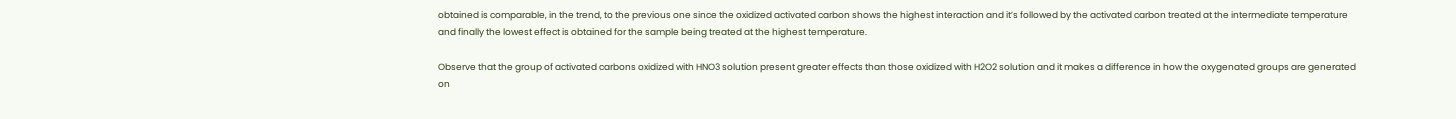obtained is comparable, in the trend, to the previous one since the oxidized activated carbon shows the highest interaction and it’s followed by the activated carbon treated at the intermediate temperature and finally the lowest effect is obtained for the sample being treated at the highest temperature.

Observe that the group of activated carbons oxidized with HNO3 solution present greater effects than those oxidized with H2O2 solution and it makes a difference in how the oxygenated groups are generated on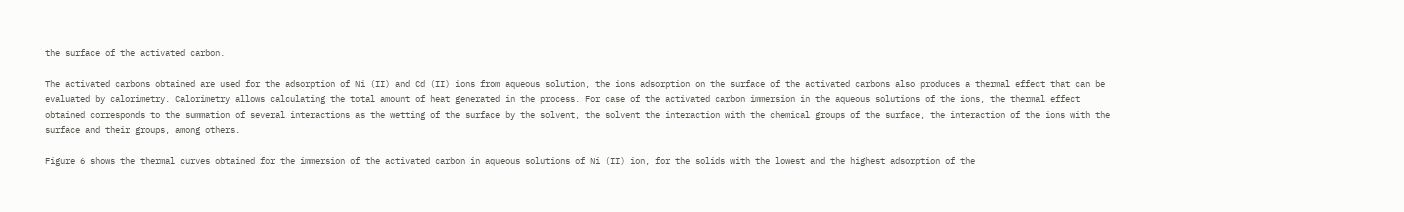the surface of the activated carbon.

The activated carbons obtained are used for the adsorption of Ni (II) and Cd (II) ions from aqueous solution, the ions adsorption on the surface of the activated carbons also produces a thermal effect that can be evaluated by calorimetry. Calorimetry allows calculating the total amount of heat generated in the process. For case of the activated carbon immersion in the aqueous solutions of the ions, the thermal effect obtained corresponds to the summation of several interactions as the wetting of the surface by the solvent, the solvent the interaction with the chemical groups of the surface, the interaction of the ions with the surface and their groups, among others.

Figure 6 shows the thermal curves obtained for the immersion of the activated carbon in aqueous solutions of Ni (II) ion, for the solids with the lowest and the highest adsorption of the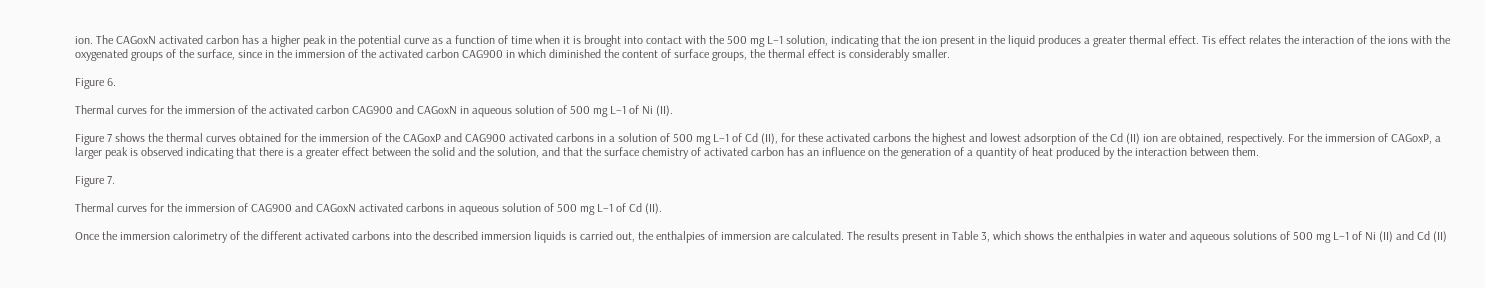ion. The CAGoxN activated carbon has a higher peak in the potential curve as a function of time when it is brought into contact with the 500 mg L−1 solution, indicating that the ion present in the liquid produces a greater thermal effect. Tis effect relates the interaction of the ions with the oxygenated groups of the surface, since in the immersion of the activated carbon CAG900 in which diminished the content of surface groups, the thermal effect is considerably smaller.

Figure 6.

Thermal curves for the immersion of the activated carbon CAG900 and CAGoxN in aqueous solution of 500 mg L−1 of Ni (II).

Figure 7 shows the thermal curves obtained for the immersion of the CAGoxP and CAG900 activated carbons in a solution of 500 mg L−1 of Cd (II), for these activated carbons the highest and lowest adsorption of the Cd (II) ion are obtained, respectively. For the immersion of CAGoxP, a larger peak is observed indicating that there is a greater effect between the solid and the solution, and that the surface chemistry of activated carbon has an influence on the generation of a quantity of heat produced by the interaction between them.

Figure 7.

Thermal curves for the immersion of CAG900 and CAGoxN activated carbons in aqueous solution of 500 mg L−1 of Cd (II).

Once the immersion calorimetry of the different activated carbons into the described immersion liquids is carried out, the enthalpies of immersion are calculated. The results present in Table 3, which shows the enthalpies in water and aqueous solutions of 500 mg L−1 of Ni (II) and Cd (II)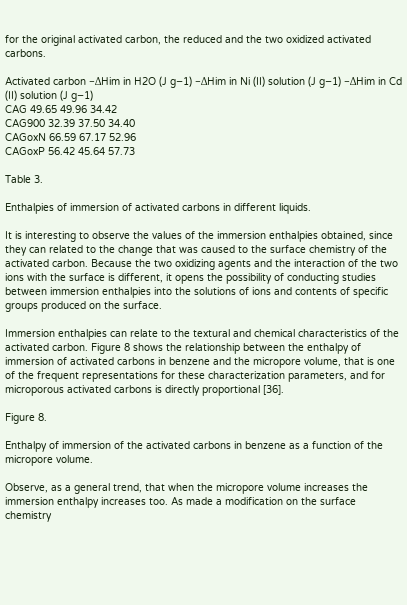for the original activated carbon, the reduced and the two oxidized activated carbons.

Activated carbon −ΔHim in H2O (J g−1) −ΔHim in Ni (II) solution (J g−1) −ΔHim in Cd (II) solution (J g−1)
CAG 49.65 49.96 34.42
CAG900 32.39 37.50 34.40
CAGoxN 66.59 67.17 52.96
CAGoxP 56.42 45.64 57.73

Table 3.

Enthalpies of immersion of activated carbons in different liquids.

It is interesting to observe the values of the immersion enthalpies obtained, since they can related to the change that was caused to the surface chemistry of the activated carbon. Because the two oxidizing agents and the interaction of the two ions with the surface is different, it opens the possibility of conducting studies between immersion enthalpies into the solutions of ions and contents of specific groups produced on the surface.

Immersion enthalpies can relate to the textural and chemical characteristics of the activated carbon. Figure 8 shows the relationship between the enthalpy of immersion of activated carbons in benzene and the micropore volume, that is one of the frequent representations for these characterization parameters, and for microporous activated carbons is directly proportional [36].

Figure 8.

Enthalpy of immersion of the activated carbons in benzene as a function of the micropore volume.

Observe, as a general trend, that when the micropore volume increases the immersion enthalpy increases too. As made a modification on the surface chemistry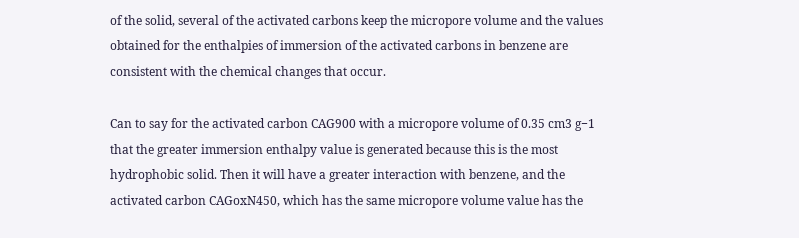of the solid, several of the activated carbons keep the micropore volume and the values obtained for the enthalpies of immersion of the activated carbons in benzene are consistent with the chemical changes that occur.

Can to say for the activated carbon CAG900 with a micropore volume of 0.35 cm3 g−1 that the greater immersion enthalpy value is generated because this is the most hydrophobic solid. Then it will have a greater interaction with benzene, and the activated carbon CAGoxN450, which has the same micropore volume value has the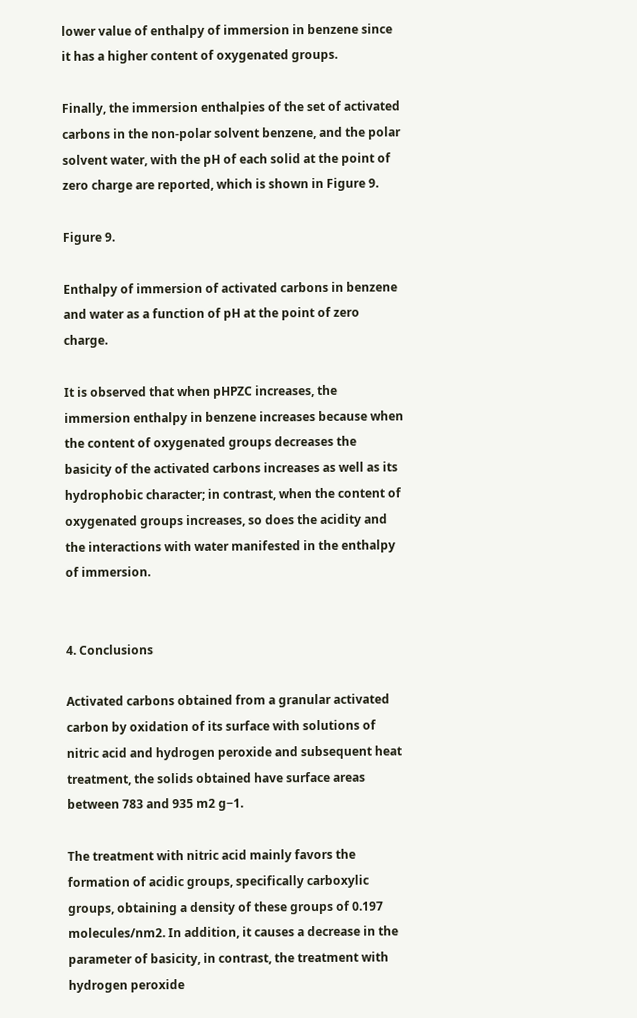lower value of enthalpy of immersion in benzene since it has a higher content of oxygenated groups.

Finally, the immersion enthalpies of the set of activated carbons in the non-polar solvent benzene, and the polar solvent water, with the pH of each solid at the point of zero charge are reported, which is shown in Figure 9.

Figure 9.

Enthalpy of immersion of activated carbons in benzene and water as a function of pH at the point of zero charge.

It is observed that when pHPZC increases, the immersion enthalpy in benzene increases because when the content of oxygenated groups decreases the basicity of the activated carbons increases as well as its hydrophobic character; in contrast, when the content of oxygenated groups increases, so does the acidity and the interactions with water manifested in the enthalpy of immersion.


4. Conclusions

Activated carbons obtained from a granular activated carbon by oxidation of its surface with solutions of nitric acid and hydrogen peroxide and subsequent heat treatment, the solids obtained have surface areas between 783 and 935 m2 g−1.

The treatment with nitric acid mainly favors the formation of acidic groups, specifically carboxylic groups, obtaining a density of these groups of 0.197 molecules/nm2. In addition, it causes a decrease in the parameter of basicity, in contrast, the treatment with hydrogen peroxide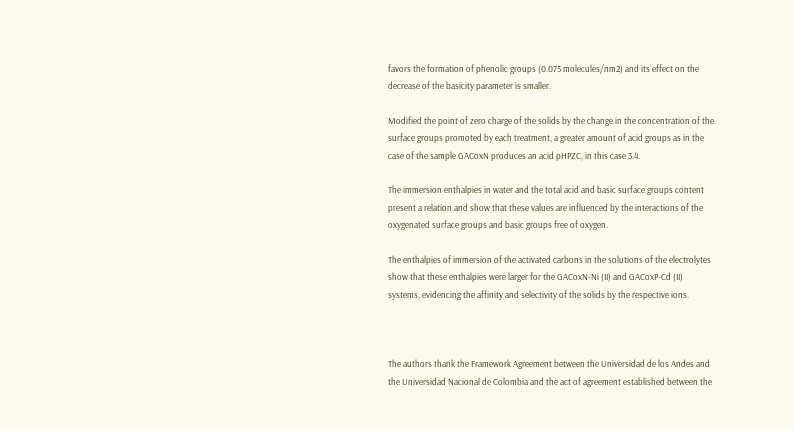favors the formation of phenolic groups (0.075 molecules/nm2) and its effect on the decrease of the basicity parameter is smaller.

Modified the point of zero charge of the solids by the change in the concentration of the surface groups promoted by each treatment, a greater amount of acid groups as in the case of the sample GACoxN produces an acid pHPZC, in this case 3.4.

The immersion enthalpies in water and the total acid and basic surface groups content present a relation and show that these values are influenced by the interactions of the oxygenated surface groups and basic groups free of oxygen.

The enthalpies of immersion of the activated carbons in the solutions of the electrolytes show that these enthalpies were larger for the GACoxN-Ni (II) and GACoxP-Cd (II) systems, evidencing the affinity and selectivity of the solids by the respective ions.



The authors thank the Framework Agreement between the Universidad de los Andes and the Universidad Nacional de Colombia and the act of agreement established between the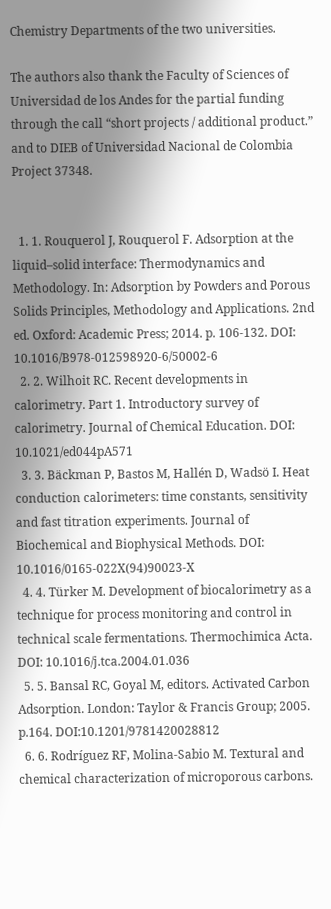Chemistry Departments of the two universities.

The authors also thank the Faculty of Sciences of Universidad de los Andes for the partial funding through the call “short projects / additional product.” and to DIEB of Universidad Nacional de Colombia Project 37348.


  1. 1. Rouquerol J, Rouquerol F. Adsorption at the liquid–solid interface: Thermodynamics and Methodology. In: Adsorption by Powders and Porous Solids Principles, Methodology and Applications. 2nd ed. Oxford: Academic Press; 2014. p. 106-132. DOI: 10.1016/B978-012598920-6/50002-6
  2. 2. Wilhoit RC. Recent developments in calorimetry. Part 1. Introductory survey of calorimetry. Journal of Chemical Education. DOI: 10.1021/ed044pA571
  3. 3. Bäckman P, Bastos M, Hallén D, Wadsö I. Heat conduction calorimeters: time constants, sensitivity and fast titration experiments. Journal of Biochemical and Biophysical Methods. DOI: 10.1016/0165-022X(94)90023-X
  4. 4. Türker M. Development of biocalorimetry as a technique for process monitoring and control in technical scale fermentations. Thermochimica Acta. DOI: 10.1016/j.tca.2004.01.036
  5. 5. Bansal RC, Goyal M, editors. Activated Carbon Adsorption. London: Taylor & Francis Group; 2005. p.164. DOI:10.1201/9781420028812
  6. 6. Rodríguez RF, Molina-Sabio M. Textural and chemical characterization of microporous carbons.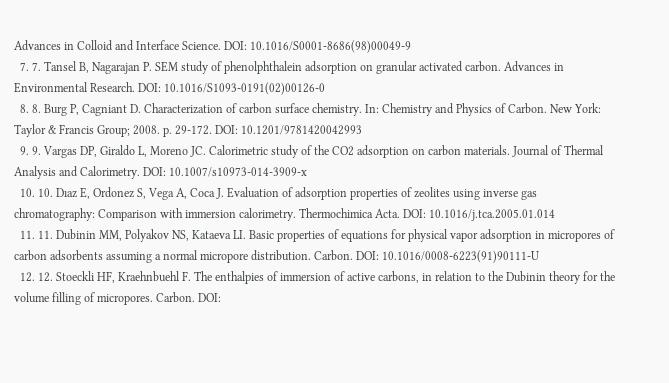Advances in Colloid and Interface Science. DOI: 10.1016/S0001-8686(98)00049-9
  7. 7. Tansel B, Nagarajan P. SEM study of phenolphthalein adsorption on granular activated carbon. Advances in Environmental Research. DOI: 10.1016/S1093-0191(02)00126-0
  8. 8. Burg P, Cagniant D. Characterization of carbon surface chemistry. In: Chemistry and Physics of Carbon. New York: Taylor & Francis Group; 2008. p. 29-172. DOI: 10.1201/9781420042993
  9. 9. Vargas DP, Giraldo L, Moreno JC. Calorimetric study of the CO2 adsorption on carbon materials. Journal of Thermal Analysis and Calorimetry. DOI: 10.1007/s10973-014-3909-x
  10. 10. Dıaz E, Ordonez S, Vega A, Coca J. Evaluation of adsorption properties of zeolites using inverse gas chromatography: Comparison with immersion calorimetry. Thermochimica Acta. DOI: 10.1016/j.tca.2005.01.014
  11. 11. Dubinin MM, Polyakov NS, Kataeva LI. Basic properties of equations for physical vapor adsorption in micropores of carbon adsorbents assuming a normal micropore distribution. Carbon. DOI: 10.1016/0008-6223(91)90111-U
  12. 12. Stoeckli HF, Kraehnbuehl F. The enthalpies of immersion of active carbons, in relation to the Dubinin theory for the volume filling of micropores. Carbon. DOI: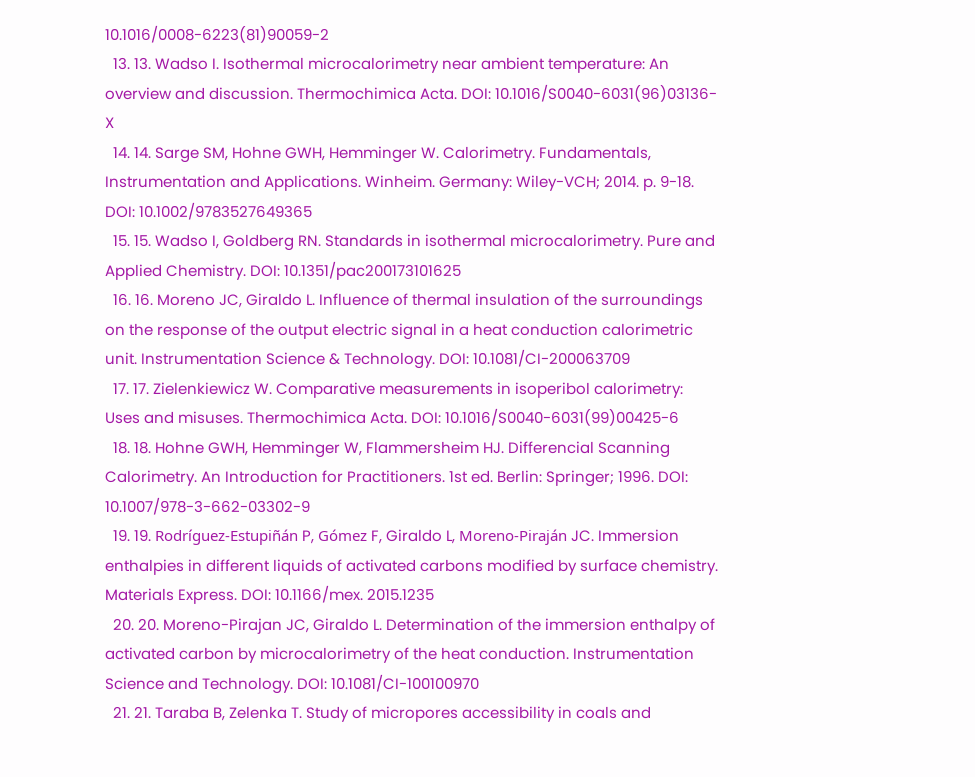10.1016/0008-6223(81)90059-2
  13. 13. Wadso I. Isothermal microcalorimetry near ambient temperature: An overview and discussion. Thermochimica Acta. DOI: 10.1016/S0040-6031(96)03136-X
  14. 14. Sarge SM, Hohne GWH, Hemminger W. Calorimetry. Fundamentals, Instrumentation and Applications. Winheim. Germany: Wiley-VCH; 2014. p. 9-18. DOI: 10.1002/9783527649365
  15. 15. Wadso I, Goldberg RN. Standards in isothermal microcalorimetry. Pure and Applied Chemistry. DOI: 10.1351/pac200173101625
  16. 16. Moreno JC, Giraldo L. Influence of thermal insulation of the surroundings on the response of the output electric signal in a heat conduction calorimetric unit. Instrumentation Science & Technology. DOI: 10.1081/CI-200063709
  17. 17. Zielenkiewicz W. Comparative measurements in isoperibol calorimetry: Uses and misuses. Thermochimica Acta. DOI: 10.1016/S0040-6031(99)00425-6
  18. 18. Hohne GWH, Hemminger W, Flammersheim HJ. Differencial Scanning Calorimetry. An Introduction for Practitioners. 1st ed. Berlin: Springer; 1996. DOI: 10.1007/978-3-662-03302-9
  19. 19. Rodríguez-Estupiñán P, Gómez F, Giraldo L, Moreno-Piraján JC. Immersion enthalpies in different liquids of activated carbons modified by surface chemistry. Materials Express. DOI: 10.1166/mex. 2015.1235
  20. 20. Moreno-Pirajan JC, Giraldo L. Determination of the immersion enthalpy of activated carbon by microcalorimetry of the heat conduction. Instrumentation Science and Technology. DOI: 10.1081/CI-100100970
  21. 21. Taraba B, Zelenka T. Study of micropores accessibility in coals and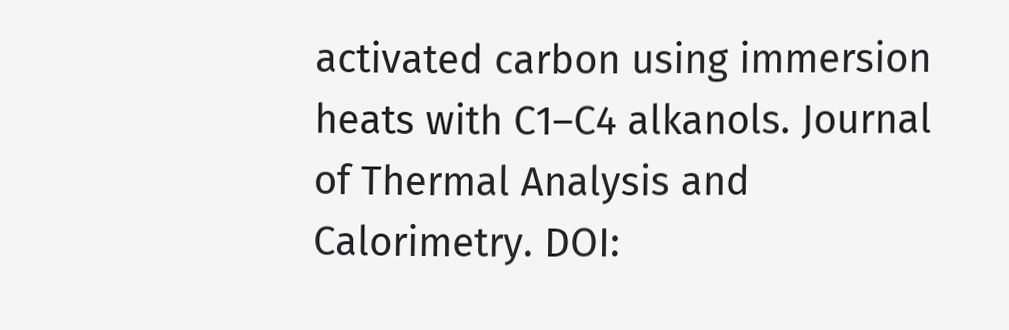activated carbon using immersion heats with C1–C4 alkanols. Journal of Thermal Analysis and Calorimetry. DOI: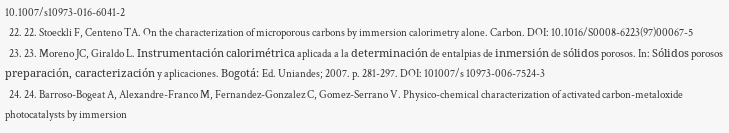10.1007/s10973-016-6041-2
  22. 22. Stoeckli F, Centeno TA. On the characterization of microporous carbons by immersion calorimetry alone. Carbon. DOI: 10.1016/S0008-6223(97)00067-5
  23. 23. Moreno JC, Giraldo L. Instrumentación calorimétrica aplicada a la determinación de entalpias de inmersión de sólidos porosos. In: Sólidos porosos preparación, caracterización y aplicaciones. Bogotá: Ed. Uniandes; 2007. p. 281-297. DOI: 101007/s 10973-006-7524-3
  24. 24. Barroso-Bogeat A, Alexandre-Franco M, Fernandez-Gonzalez C, Gomez-Serrano V. Physico-chemical characterization of activated carbon-metaloxide photocatalysts by immersion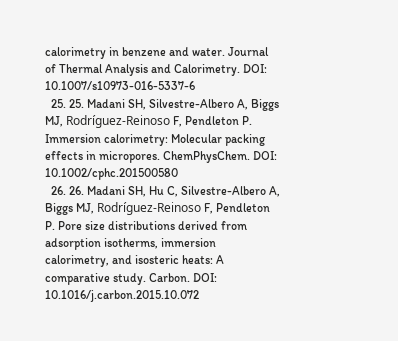calorimetry in benzene and water. Journal of Thermal Analysis and Calorimetry. DOI: 10.1007/s10973-016-5337-6
  25. 25. Madani SH, Silvestre-Albero A, Biggs MJ, Rodríguez-Reinoso F, Pendleton P. Immersion calorimetry: Molecular packing effects in micropores. ChemPhysChem. DOI: 10.1002/cphc.201500580
  26. 26. Madani SH, Hu C, Silvestre-Albero A, Biggs MJ, Rodríguez-Reinoso F, Pendleton P. Pore size distributions derived from adsorption isotherms, immersion calorimetry, and isosteric heats: A comparative study. Carbon. DOI: 10.1016/j.carbon.2015.10.072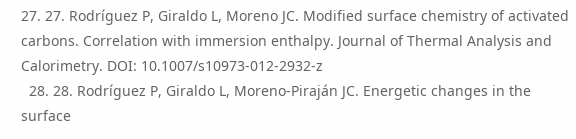27. 27. Rodríguez P, Giraldo L, Moreno JC. Modified surface chemistry of activated carbons. Correlation with immersion enthalpy. Journal of Thermal Analysis and Calorimetry. DOI: 10.1007/s10973-012-2932-z
  28. 28. Rodríguez P, Giraldo L, Moreno-Piraján JC. Energetic changes in the surface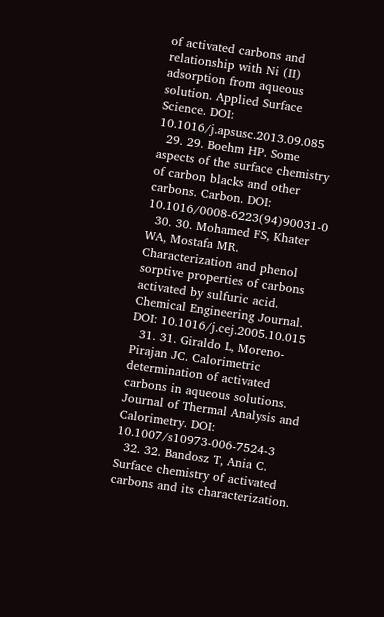of activated carbons and relationship with Ni (II) adsorption from aqueous solution. Applied Surface Science. DOI: 10.1016/j.apsusc.2013.09.085
  29. 29. Boehm HP. Some aspects of the surface chemistry of carbon blacks and other carbons. Carbon. DOI: 10.1016/0008-6223(94)90031-0
  30. 30. Mohamed FS, Khater WA, Mostafa MR. Characterization and phenol sorptive properties of carbons activated by sulfuric acid. Chemical Engineering Journal. DOI: 10.1016/j.cej.2005.10.015
  31. 31. Giraldo L, Moreno-Pirajan JC. Calorimetric determination of activated carbons in aqueous solutions. Journal of Thermal Analysis and Calorimetry. DOI: 10.1007/s10973-006-7524-3
  32. 32. Bandosz T, Ania C. Surface chemistry of activated carbons and its characterization.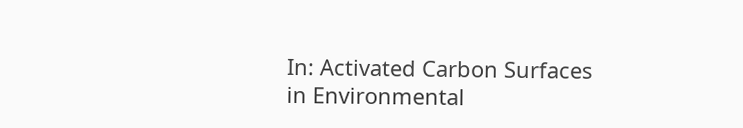In: Activated Carbon Surfaces in Environmental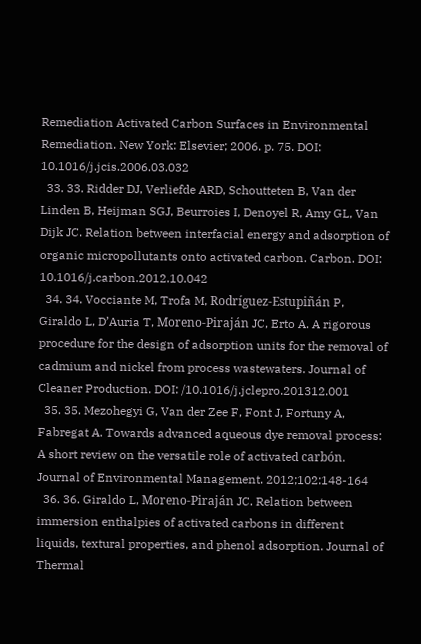Remediation Activated Carbon Surfaces in Environmental Remediation. New York: Elsevier; 2006. p. 75. DOI: 10.1016/j.jcis.2006.03.032
  33. 33. Ridder DJ, Verliefde ARD, Schoutteten B, Van der Linden B, Heijman SGJ, Beurroies I, Denoyel R, Amy GL, Van Dijk JC. Relation between interfacial energy and adsorption of organic micropollutants onto activated carbon. Carbon. DOI: 10.1016/j.carbon.2012.10.042
  34. 34. Vocciante M, Trofa M, Rodríguez-Estupiñán P, Giraldo L, D’Auria T, Moreno-Piraján JC, Erto A. A rigorous procedure for the design of adsorption units for the removal of cadmium and nickel from process wastewaters. Journal of Cleaner Production. DOI: /10.1016/j.jclepro.201312.001
  35. 35. Mezohegyi G, Van der Zee F, Font J, Fortuny A, Fabregat A. Towards advanced aqueous dye removal process: A short review on the versatile role of activated carbón. Journal of Environmental Management. 2012;102:148-164
  36. 36. Giraldo L, Moreno-Piraján JC. Relation between immersion enthalpies of activated carbons in different liquids, textural properties, and phenol adsorption. Journal of Thermal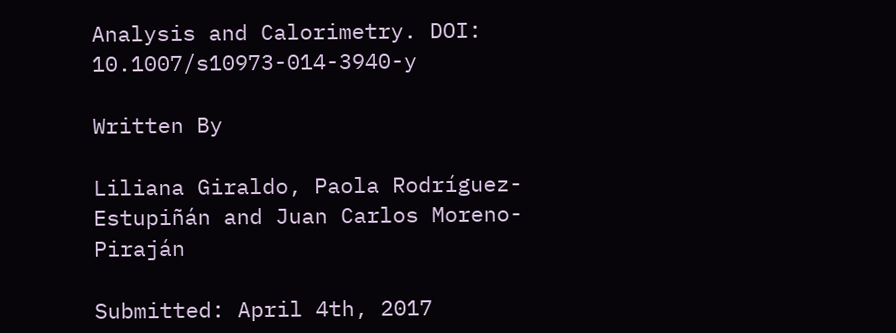Analysis and Calorimetry. DOI: 10.1007/s10973-014-3940-y

Written By

Liliana Giraldo, Paola Rodríguez-Estupiñán and Juan Carlos Moreno-Piraján

Submitted: April 4th, 2017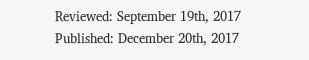Reviewed: September 19th, 2017 Published: December 20th, 2017